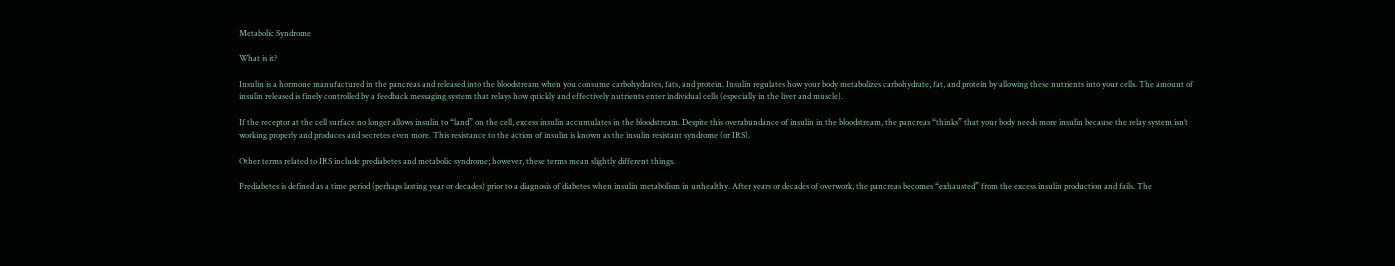Metabolic Syndrome

What is it?

Insulin is a hormone manufactured in the pancreas and released into the bloodstream when you consume carbohydrates, fats, and protein. Insulin regulates how your body metabolizes carbohydrate, fat, and protein by allowing these nutrients into your cells. The amount of insulin released is finely controlled by a feedback messaging system that relays how quickly and effectively nutrients enter individual cells (especially in the liver and muscle).

If the receptor at the cell surface no longer allows insulin to “land” on the cell, excess insulin accumulates in the bloodstream. Despite this overabundance of insulin in the bloodstream, the pancreas “thinks” that your body needs more insulin because the relay system isn’t working properly and produces and secretes even more. This resistance to the action of insulin is known as the insulin resistant syndrome (or IRS).

Other terms related to IRS include prediabetes and metabolic syndrome; however, these terms mean slightly different things.

Prediabetes is defined as a time period (perhaps lasting year or decades) prior to a diagnosis of diabetes when insulin metabolism in unhealthy. After years or decades of overwork, the pancreas becomes “exhausted” from the excess insulin production and fails. The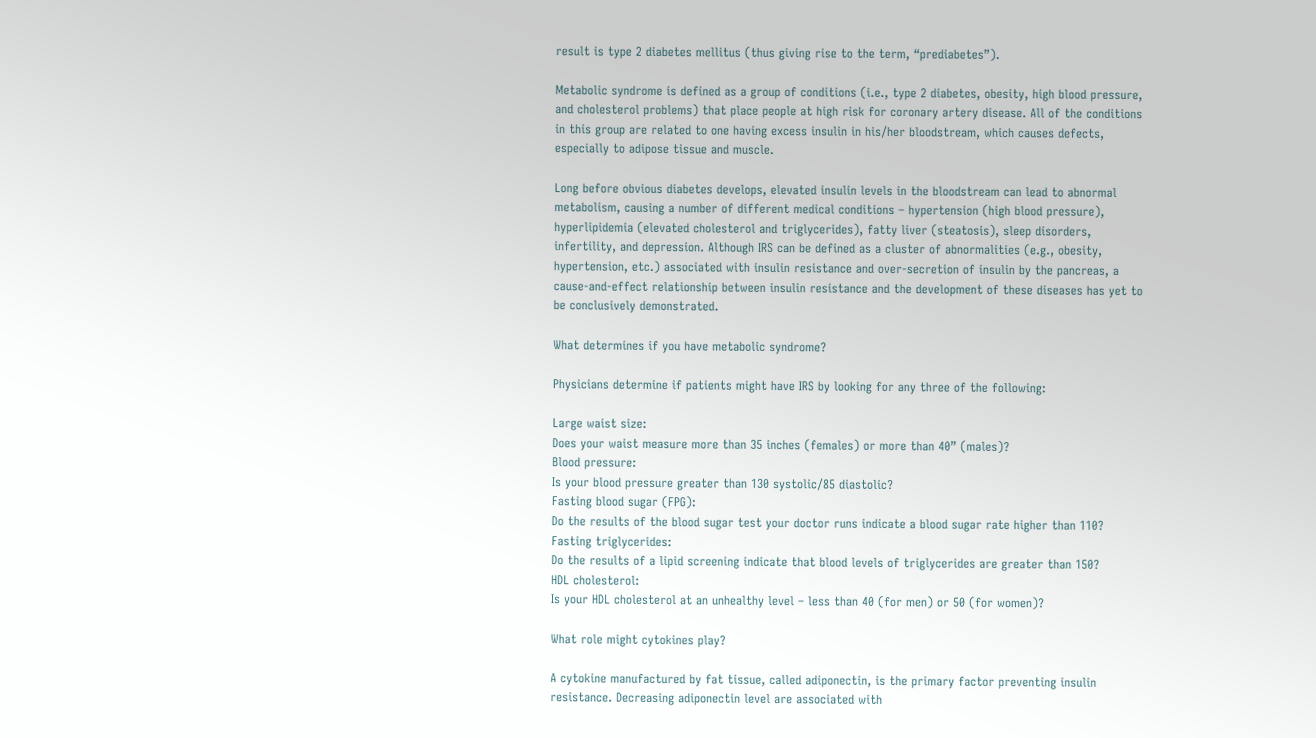result is type 2 diabetes mellitus (thus giving rise to the term, “prediabetes”).

Metabolic syndrome is defined as a group of conditions (i.e., type 2 diabetes, obesity, high blood pressure, and cholesterol problems) that place people at high risk for coronary artery disease. All of the conditions in this group are related to one having excess insulin in his/her bloodstream, which causes defects, especially to adipose tissue and muscle.

Long before obvious diabetes develops, elevated insulin levels in the bloodstream can lead to abnormal metabolism, causing a number of different medical conditions – hypertension (high blood pressure), hyperlipidemia (elevated cholesterol and triglycerides), fatty liver (steatosis), sleep disorders, infertility, and depression. Although IRS can be defined as a cluster of abnormalities (e.g., obesity, hypertension, etc.) associated with insulin resistance and over-secretion of insulin by the pancreas, a cause-and-effect relationship between insulin resistance and the development of these diseases has yet to be conclusively demonstrated.

What determines if you have metabolic syndrome?

Physicians determine if patients might have IRS by looking for any three of the following:

Large waist size:
Does your waist measure more than 35 inches (females) or more than 40” (males)?
Blood pressure:
Is your blood pressure greater than 130 systolic/85 diastolic?
Fasting blood sugar (FPG):
Do the results of the blood sugar test your doctor runs indicate a blood sugar rate higher than 110?
Fasting triglycerides:
Do the results of a lipid screening indicate that blood levels of triglycerides are greater than 150?
HDL cholesterol:
Is your HDL cholesterol at an unhealthy level – less than 40 (for men) or 50 (for women)?

What role might cytokines play?

A cytokine manufactured by fat tissue, called adiponectin, is the primary factor preventing insulin resistance. Decreasing adiponectin level are associated with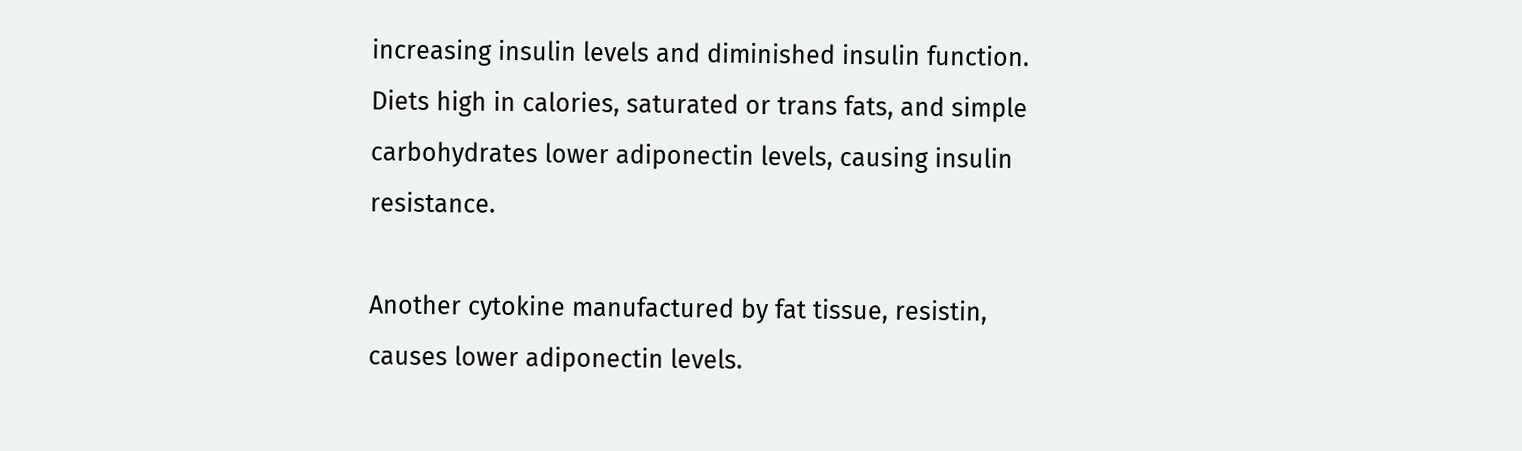increasing insulin levels and diminished insulin function. Diets high in calories, saturated or trans fats, and simple carbohydrates lower adiponectin levels, causing insulin resistance.

Another cytokine manufactured by fat tissue, resistin, causes lower adiponectin levels.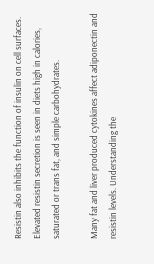Resistin also inhibits the function of insulin on cell surfaces. Elevated resistin secretion is seen in diets high in calories, saturated or trans fat, and simple carbohydrates.

Many fat and liver produced cytokines affect adiponectin and resistin levels. Understanding the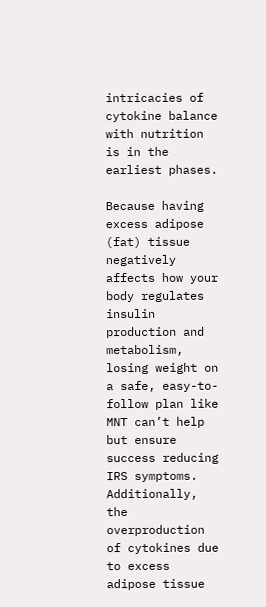intricacies of cytokine balance with nutrition is in the earliest phases.

Because having excess adipose (fat) tissue negatively affects how your body regulates insulin production and metabolism, losing weight on a safe, easy-to-follow plan like MNT can’t help but ensure success reducing IRS symptoms. Additionally, the overproduction of cytokines due to excess adipose tissue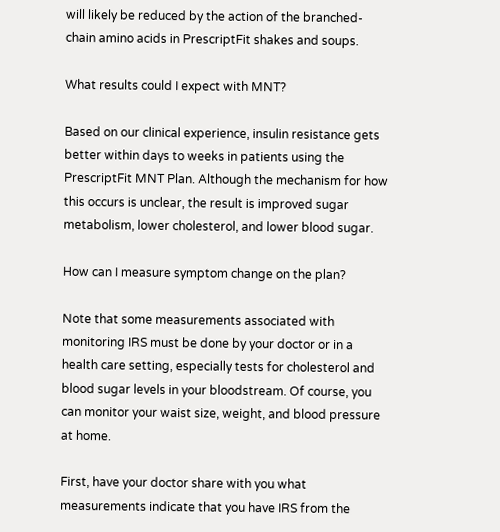will likely be reduced by the action of the branched-chain amino acids in PrescriptFit shakes and soups.

What results could I expect with MNT?

Based on our clinical experience, insulin resistance gets better within days to weeks in patients using the PrescriptFit MNT Plan. Although the mechanism for how this occurs is unclear, the result is improved sugar metabolism, lower cholesterol, and lower blood sugar.

How can I measure symptom change on the plan?

Note that some measurements associated with monitoring IRS must be done by your doctor or in a health care setting, especially tests for cholesterol and blood sugar levels in your bloodstream. Of course, you can monitor your waist size, weight, and blood pressure at home.

First, have your doctor share with you what measurements indicate that you have IRS from the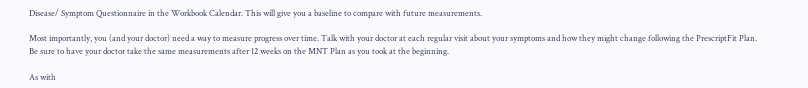Disease/ Symptom Questionnaire in the Workbook Calendar. This will give you a baseline to compare with future measurements.

Most importantly, you (and your doctor) need a way to measure progress over time. Talk with your doctor at each regular visit about your symptoms and how they might change following the PrescriptFit Plan. Be sure to have your doctor take the same measurements after 12 weeks on the MNT Plan as you took at the beginning.

As with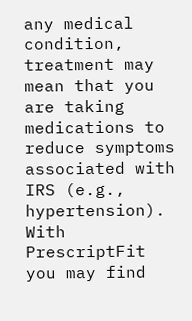any medical condition, treatment may mean that you are taking medications to reduce symptoms associated with IRS (e.g., hypertension). With PrescriptFit you may find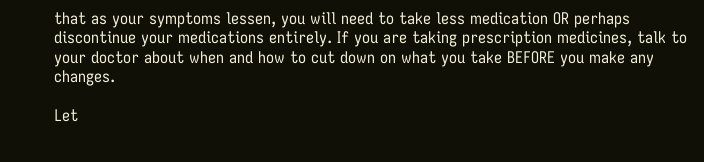that as your symptoms lessen, you will need to take less medication OR perhaps discontinue your medications entirely. If you are taking prescription medicines, talk to your doctor about when and how to cut down on what you take BEFORE you make any changes.

Let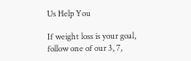Us Help You

If weight loss is your goal, follow one of our 3, 7,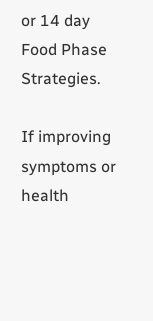or 14 day Food Phase Strategies.

If improving symptoms or health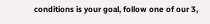conditions is your goal, follow one of our 3,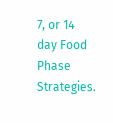7, or 14 day Food Phase Strategies.